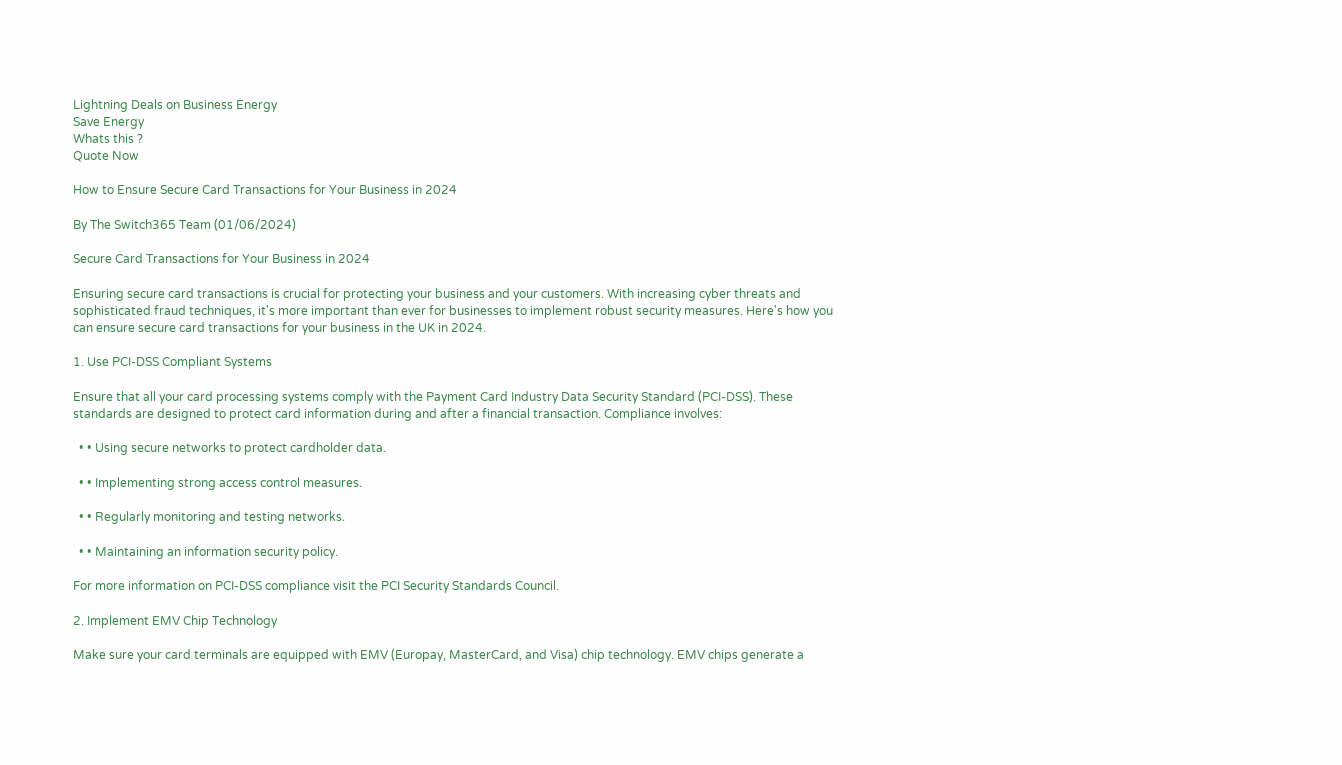Lightning Deals on Business Energy
Save Energy
Whats this ?
Quote Now

How to Ensure Secure Card Transactions for Your Business in 2024

By The Switch365 Team (01/06/2024)

Secure Card Transactions for Your Business in 2024

Ensuring secure card transactions is crucial for protecting your business and your customers. With increasing cyber threats and sophisticated fraud techniques, it's more important than ever for businesses to implement robust security measures. Here's how you can ensure secure card transactions for your business in the UK in 2024.

1. Use PCI-DSS Compliant Systems

Ensure that all your card processing systems comply with the Payment Card Industry Data Security Standard (PCI-DSS). These standards are designed to protect card information during and after a financial transaction. Compliance involves:

  • • Using secure networks to protect cardholder data.

  • • Implementing strong access control measures.

  • • Regularly monitoring and testing networks.

  • • Maintaining an information security policy.

For more information on PCI-DSS compliance visit the PCI Security Standards Council.

2. Implement EMV Chip Technology

Make sure your card terminals are equipped with EMV (Europay, MasterCard, and Visa) chip technology. EMV chips generate a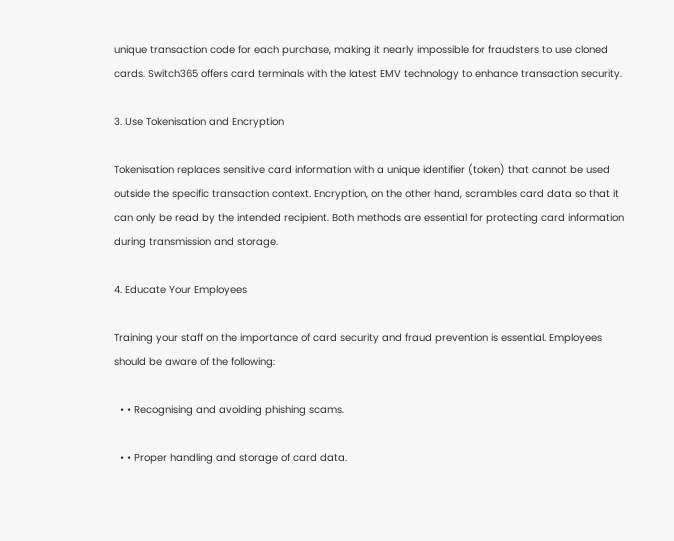unique transaction code for each purchase, making it nearly impossible for fraudsters to use cloned cards. Switch365 offers card terminals with the latest EMV technology to enhance transaction security.

3. Use Tokenisation and Encryption

Tokenisation replaces sensitive card information with a unique identifier (token) that cannot be used outside the specific transaction context. Encryption, on the other hand, scrambles card data so that it can only be read by the intended recipient. Both methods are essential for protecting card information during transmission and storage.

4. Educate Your Employees

Training your staff on the importance of card security and fraud prevention is essential. Employees should be aware of the following:

  • • Recognising and avoiding phishing scams.

  • • Proper handling and storage of card data.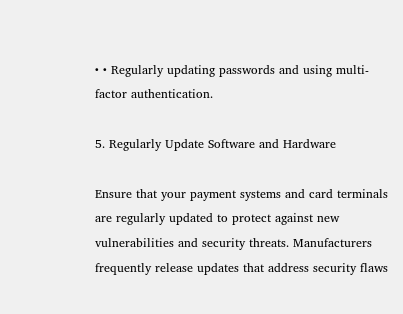• • Regularly updating passwords and using multi-factor authentication.

5. Regularly Update Software and Hardware

Ensure that your payment systems and card terminals are regularly updated to protect against new vulnerabilities and security threats. Manufacturers frequently release updates that address security flaws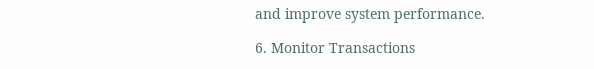and improve system performance.

6. Monitor Transactions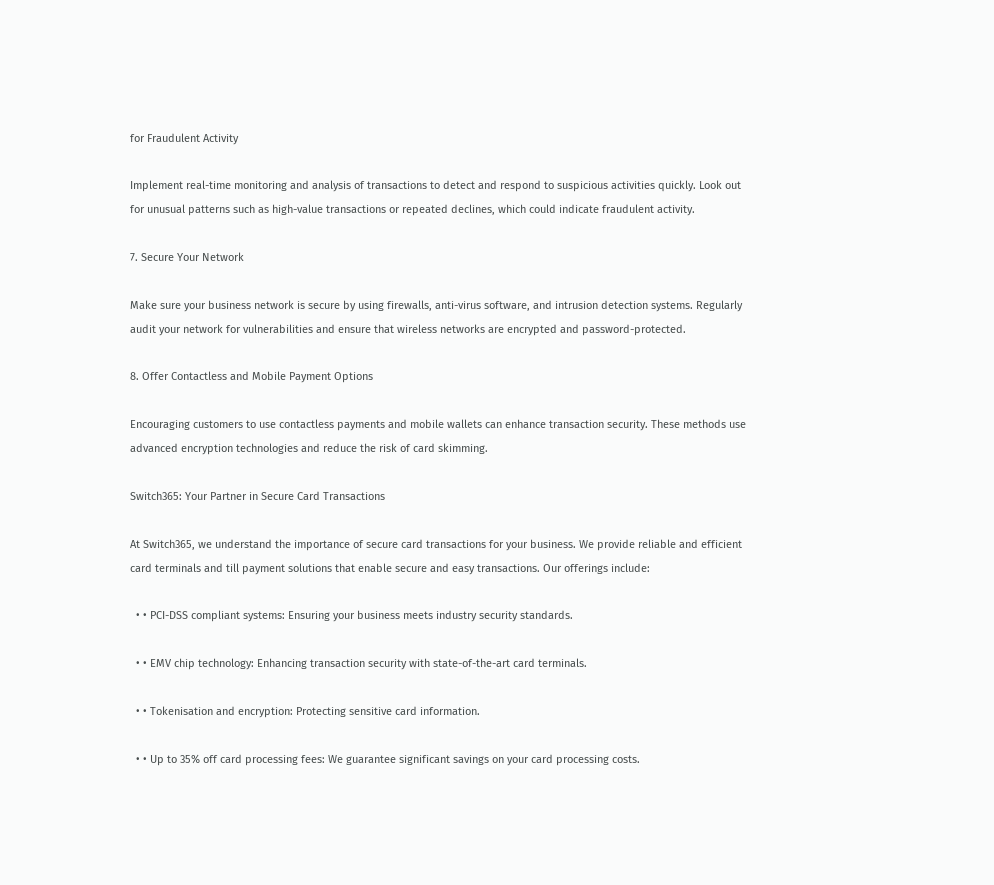for Fraudulent Activity

Implement real-time monitoring and analysis of transactions to detect and respond to suspicious activities quickly. Look out for unusual patterns such as high-value transactions or repeated declines, which could indicate fraudulent activity.

7. Secure Your Network

Make sure your business network is secure by using firewalls, anti-virus software, and intrusion detection systems. Regularly audit your network for vulnerabilities and ensure that wireless networks are encrypted and password-protected.

8. Offer Contactless and Mobile Payment Options

Encouraging customers to use contactless payments and mobile wallets can enhance transaction security. These methods use advanced encryption technologies and reduce the risk of card skimming.

Switch365: Your Partner in Secure Card Transactions

At Switch365, we understand the importance of secure card transactions for your business. We provide reliable and efficient card terminals and till payment solutions that enable secure and easy transactions. Our offerings include:

  • • PCI-DSS compliant systems: Ensuring your business meets industry security standards.

  • • EMV chip technology: Enhancing transaction security with state-of-the-art card terminals.

  • • Tokenisation and encryption: Protecting sensitive card information.

  • • Up to 35% off card processing fees: We guarantee significant savings on your card processing costs.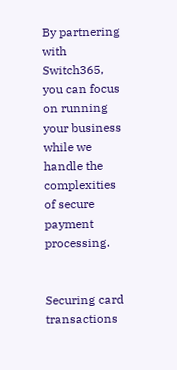By partnering with Switch365, you can focus on running your business while we handle the complexities of secure payment processing.


Securing card transactions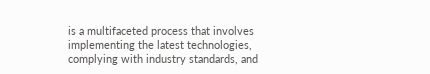is a multifaceted process that involves implementing the latest technologies, complying with industry standards, and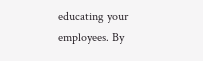educating your employees. By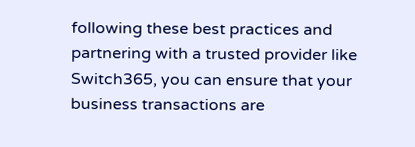following these best practices and partnering with a trusted provider like Switch365, you can ensure that your business transactions are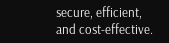secure, efficient, and cost-effective.